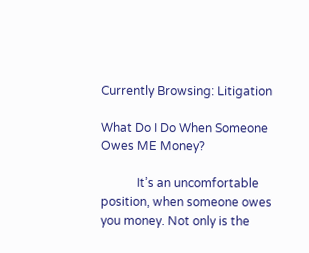Currently Browsing: Litigation

What Do I Do When Someone Owes ME Money?

            It’s an uncomfortable position, when someone owes you money. Not only is the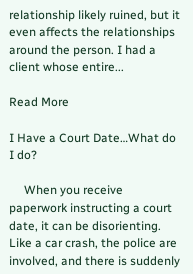relationship likely ruined, but it even affects the relationships around the person. I had a client whose entire...

Read More

I Have a Court Date…What do I do?

     When you receive paperwork instructing a court date, it can be disorienting. Like a car crash, the police are involved, and there is suddenly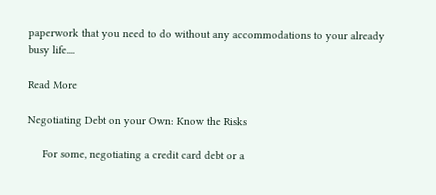paperwork that you need to do without any accommodations to your already busy life....

Read More

Negotiating Debt on your Own: Know the Risks

     For some, negotiating a credit card debt or a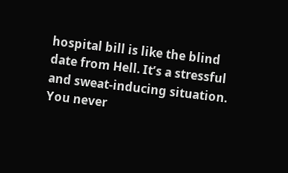hospital bill is like the blind date from Hell. It’s a stressful and sweat-inducing situation. You never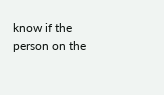know if the person on the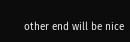other end will be nice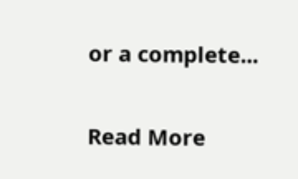or a complete...

Read More